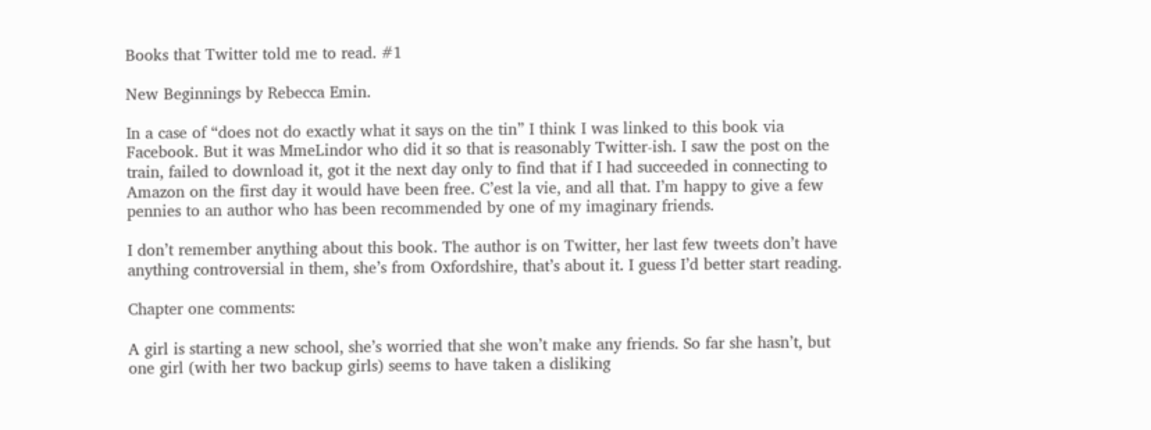Books that Twitter told me to read. #1

New Beginnings by Rebecca Emin.

In a case of “does not do exactly what it says on the tin” I think I was linked to this book via Facebook. But it was MmeLindor who did it so that is reasonably Twitter-ish. I saw the post on the train, failed to download it, got it the next day only to find that if I had succeeded in connecting to Amazon on the first day it would have been free. C’est la vie, and all that. I’m happy to give a few pennies to an author who has been recommended by one of my imaginary friends.

I don’t remember anything about this book. The author is on Twitter, her last few tweets don’t have anything controversial in them, she’s from Oxfordshire, that’s about it. I guess I’d better start reading.

Chapter one comments:

A girl is starting a new school, she’s worried that she won’t make any friends. So far she hasn’t, but one girl (with her two backup girls) seems to have taken a disliking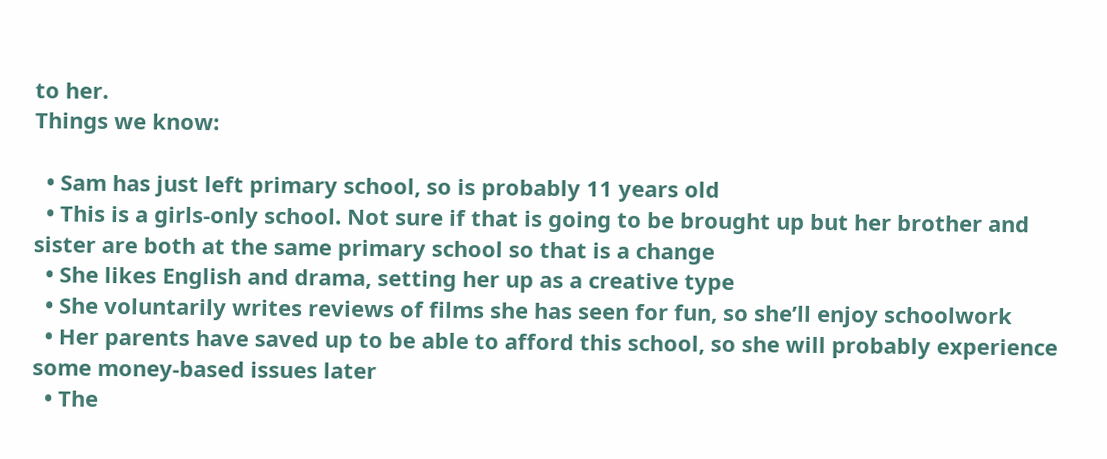to her.
Things we know:

  • Sam has just left primary school, so is probably 11 years old
  • This is a girls-only school. Not sure if that is going to be brought up but her brother and sister are both at the same primary school so that is a change
  • She likes English and drama, setting her up as a creative type
  • She voluntarily writes reviews of films she has seen for fun, so she’ll enjoy schoolwork
  • Her parents have saved up to be able to afford this school, so she will probably experience some money-based issues later
  • The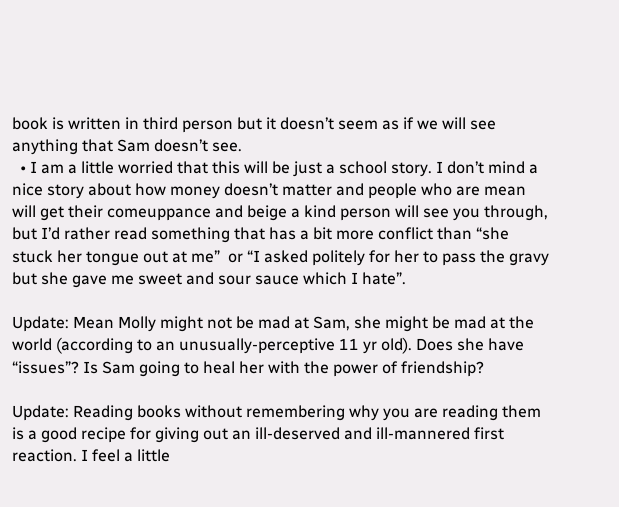book is written in third person but it doesn’t seem as if we will see anything that Sam doesn’t see.
  • I am a little worried that this will be just a school story. I don’t mind a nice story about how money doesn’t matter and people who are mean will get their comeuppance and beige a kind person will see you through, but I’d rather read something that has a bit more conflict than “she stuck her tongue out at me”  or “I asked politely for her to pass the gravy but she gave me sweet and sour sauce which I hate”.

Update: Mean Molly might not be mad at Sam, she might be mad at the world (according to an unusually-perceptive 11 yr old). Does she have “issues”? Is Sam going to heal her with the power of friendship?

Update: Reading books without remembering why you are reading them is a good recipe for giving out an ill-deserved and ill-mannered first reaction. I feel a little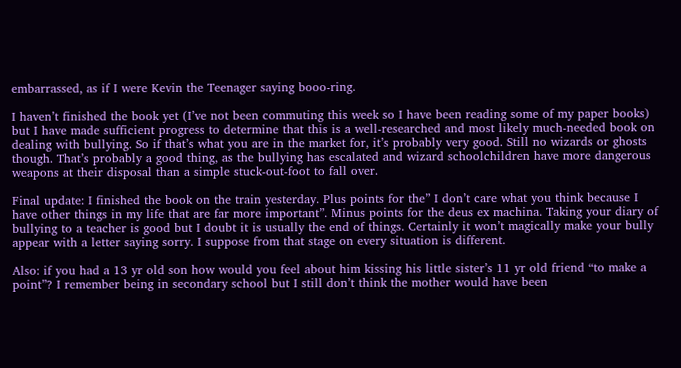embarrassed, as if I were Kevin the Teenager saying booo-ring.

I haven’t finished the book yet (I’ve not been commuting this week so I have been reading some of my paper books) but I have made sufficient progress to determine that this is a well-researched and most likely much-needed book on dealing with bullying. So if that’s what you are in the market for, it’s probably very good. Still no wizards or ghosts though. That’s probably a good thing, as the bullying has escalated and wizard schoolchildren have more dangerous weapons at their disposal than a simple stuck-out-foot to fall over.

Final update: I finished the book on the train yesterday. Plus points for the” I don’t care what you think because I have other things in my life that are far more important”. Minus points for the deus ex machina. Taking your diary of bullying to a teacher is good but I doubt it is usually the end of things. Certainly it won’t magically make your bully appear with a letter saying sorry. I suppose from that stage on every situation is different.

Also: if you had a 13 yr old son how would you feel about him kissing his little sister’s 11 yr old friend “to make a point”? I remember being in secondary school but I still don’t think the mother would have been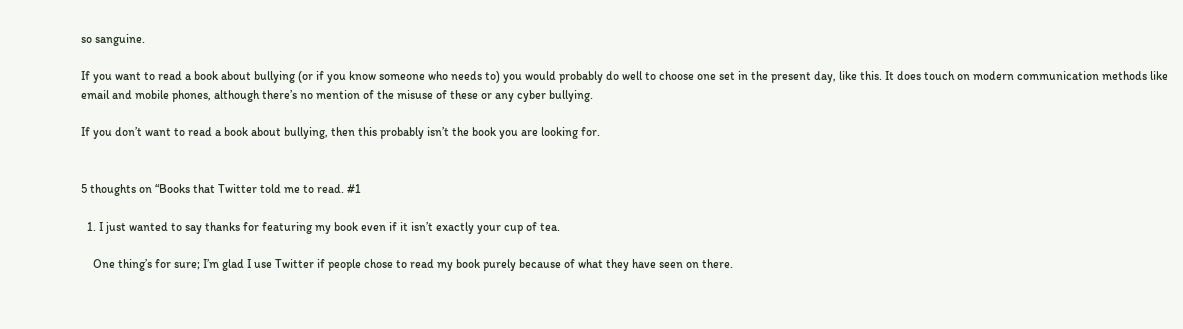so sanguine.

If you want to read a book about bullying (or if you know someone who needs to) you would probably do well to choose one set in the present day, like this. It does touch on modern communication methods like email and mobile phones, although there’s no mention of the misuse of these or any cyber bullying.

If you don’t want to read a book about bullying, then this probably isn’t the book you are looking for.


5 thoughts on “Books that Twitter told me to read. #1

  1. I just wanted to say thanks for featuring my book even if it isn’t exactly your cup of tea.

    One thing’s for sure; I’m glad I use Twitter if people chose to read my book purely because of what they have seen on there.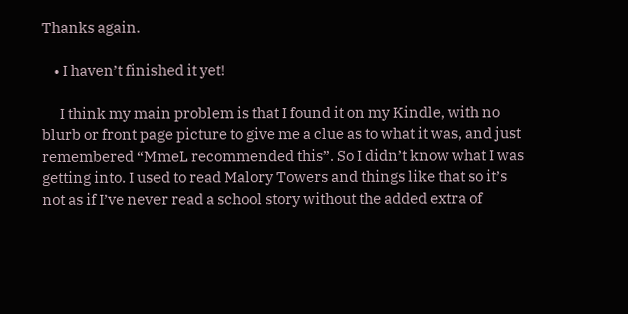Thanks again.

    • I haven’t finished it yet!

      I think my main problem is that I found it on my Kindle, with no blurb or front page picture to give me a clue as to what it was, and just remembered “MmeL recommended this”. So I didn’t know what I was getting into. I used to read Malory Towers and things like that so it’s not as if I’ve never read a school story without the added extra of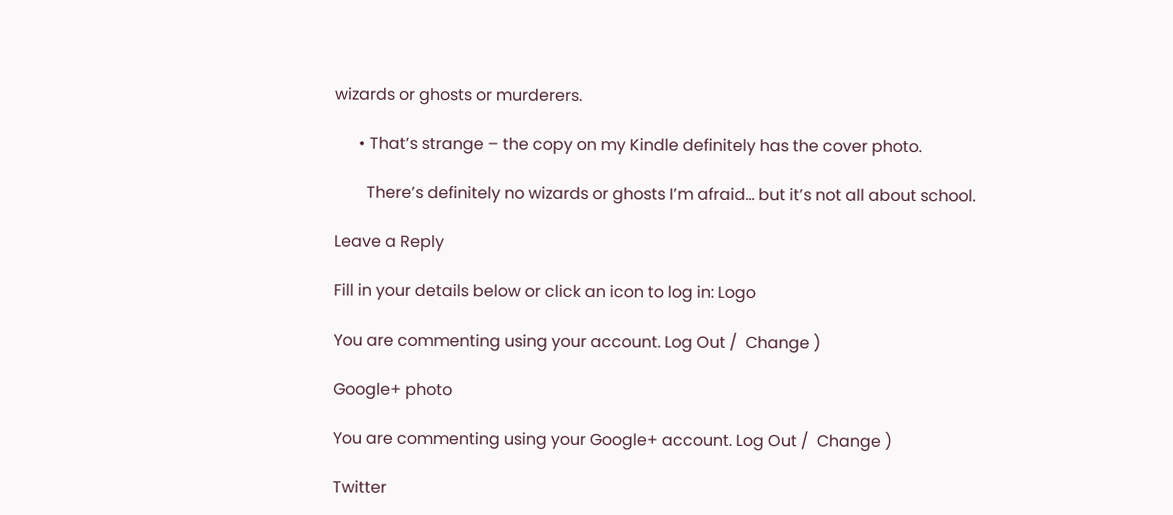wizards or ghosts or murderers.

      • That’s strange – the copy on my Kindle definitely has the cover photo.

        There’s definitely no wizards or ghosts I’m afraid… but it’s not all about school.

Leave a Reply

Fill in your details below or click an icon to log in: Logo

You are commenting using your account. Log Out /  Change )

Google+ photo

You are commenting using your Google+ account. Log Out /  Change )

Twitter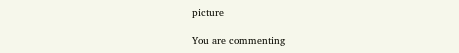picture

You are commenting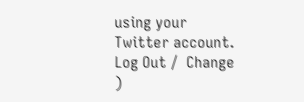using your Twitter account. Log Out /  Change )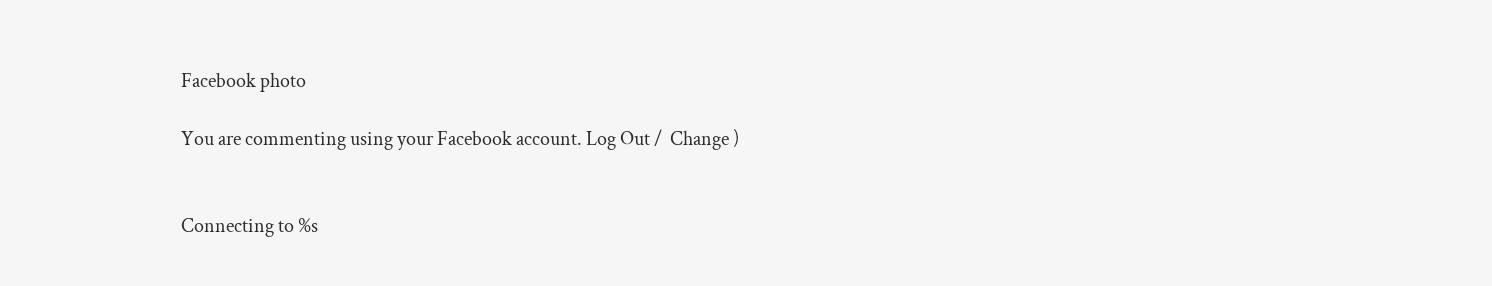Facebook photo

You are commenting using your Facebook account. Log Out /  Change )


Connecting to %s